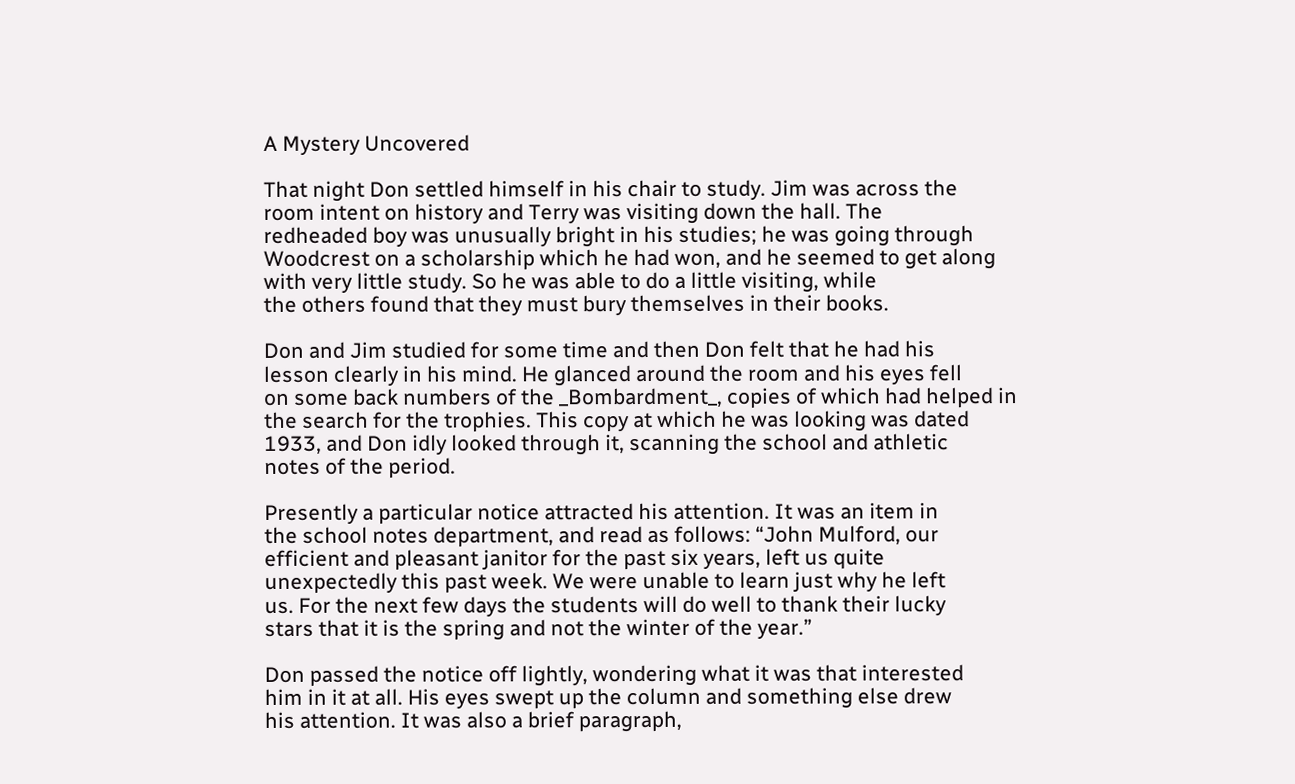A Mystery Uncovered

That night Don settled himself in his chair to study. Jim was across the
room intent on history and Terry was visiting down the hall. The
redheaded boy was unusually bright in his studies; he was going through
Woodcrest on a scholarship which he had won, and he seemed to get along
with very little study. So he was able to do a little visiting, while
the others found that they must bury themselves in their books.

Don and Jim studied for some time and then Don felt that he had his
lesson clearly in his mind. He glanced around the room and his eyes fell
on some back numbers of the _Bombardment_, copies of which had helped in
the search for the trophies. This copy at which he was looking was dated
1933, and Don idly looked through it, scanning the school and athletic
notes of the period.

Presently a particular notice attracted his attention. It was an item in
the school notes department, and read as follows: “John Mulford, our
efficient and pleasant janitor for the past six years, left us quite
unexpectedly this past week. We were unable to learn just why he left
us. For the next few days the students will do well to thank their lucky
stars that it is the spring and not the winter of the year.”

Don passed the notice off lightly, wondering what it was that interested
him in it at all. His eyes swept up the column and something else drew
his attention. It was also a brief paragraph,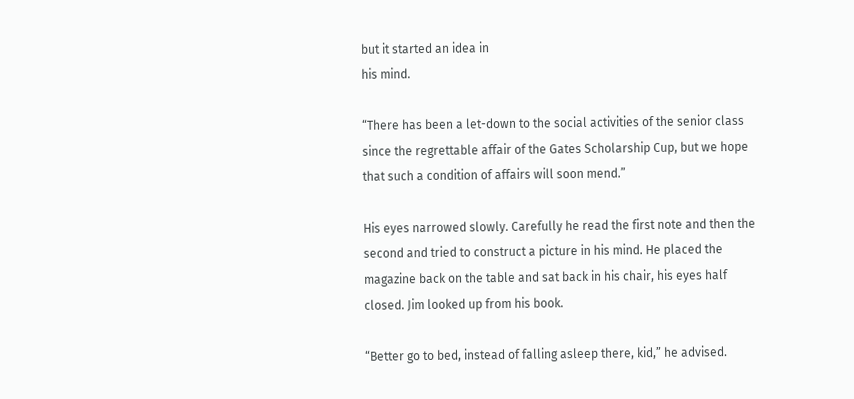but it started an idea in
his mind.

“There has been a let-down to the social activities of the senior class
since the regrettable affair of the Gates Scholarship Cup, but we hope
that such a condition of affairs will soon mend.”

His eyes narrowed slowly. Carefully he read the first note and then the
second and tried to construct a picture in his mind. He placed the
magazine back on the table and sat back in his chair, his eyes half
closed. Jim looked up from his book.

“Better go to bed, instead of falling asleep there, kid,” he advised.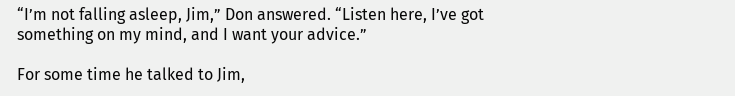“I’m not falling asleep, Jim,” Don answered. “Listen here, I’ve got
something on my mind, and I want your advice.”

For some time he talked to Jim,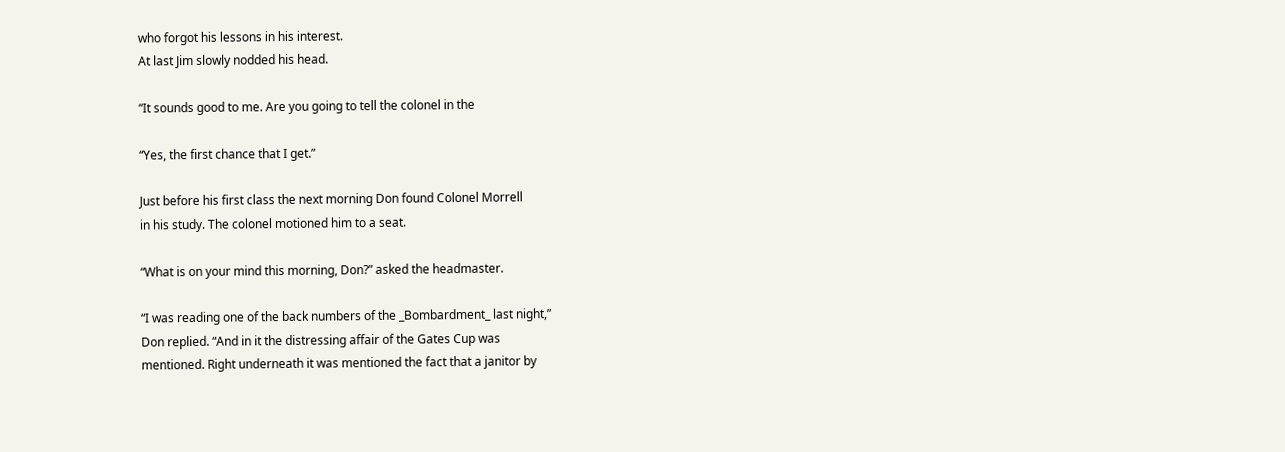who forgot his lessons in his interest.
At last Jim slowly nodded his head.

“It sounds good to me. Are you going to tell the colonel in the

“Yes, the first chance that I get.”

Just before his first class the next morning Don found Colonel Morrell
in his study. The colonel motioned him to a seat.

“What is on your mind this morning, Don?” asked the headmaster.

“I was reading one of the back numbers of the _Bombardment_ last night,”
Don replied. “And in it the distressing affair of the Gates Cup was
mentioned. Right underneath it was mentioned the fact that a janitor by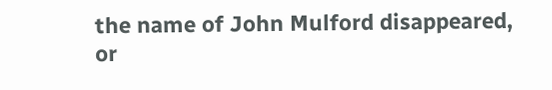the name of John Mulford disappeared, or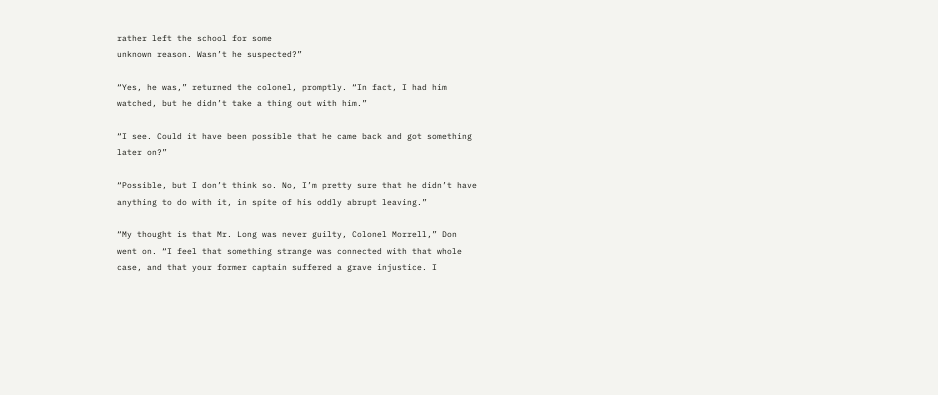rather left the school for some
unknown reason. Wasn’t he suspected?”

“Yes, he was,” returned the colonel, promptly. “In fact, I had him
watched, but he didn’t take a thing out with him.”

“I see. Could it have been possible that he came back and got something
later on?”

“Possible, but I don’t think so. No, I’m pretty sure that he didn’t have
anything to do with it, in spite of his oddly abrupt leaving.”

“My thought is that Mr. Long was never guilty, Colonel Morrell,” Don
went on. “I feel that something strange was connected with that whole
case, and that your former captain suffered a grave injustice. I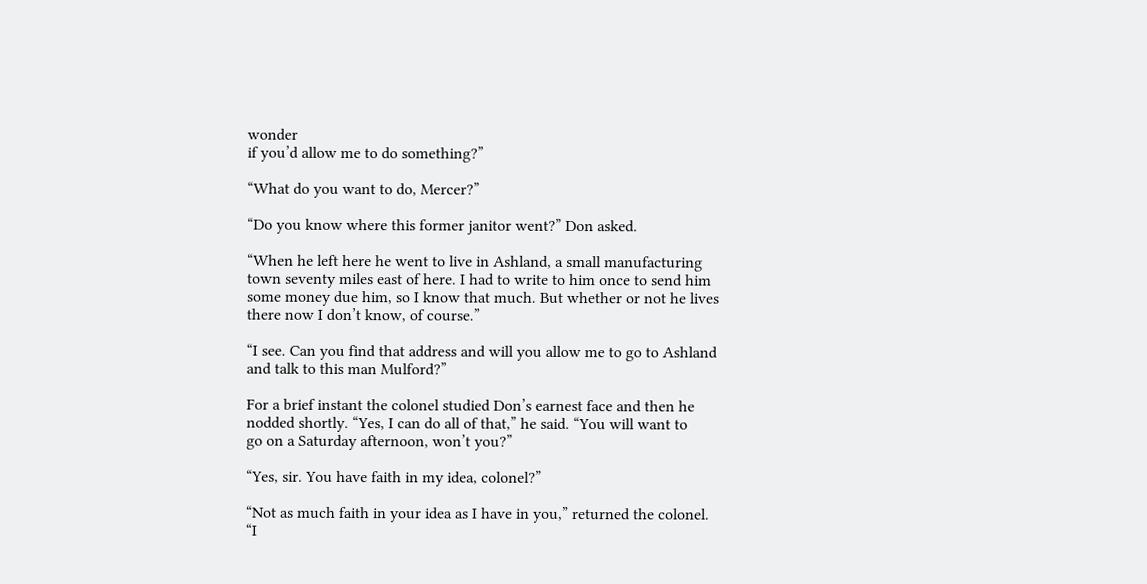wonder
if you’d allow me to do something?”

“What do you want to do, Mercer?”

“Do you know where this former janitor went?” Don asked.

“When he left here he went to live in Ashland, a small manufacturing
town seventy miles east of here. I had to write to him once to send him
some money due him, so I know that much. But whether or not he lives
there now I don’t know, of course.”

“I see. Can you find that address and will you allow me to go to Ashland
and talk to this man Mulford?”

For a brief instant the colonel studied Don’s earnest face and then he
nodded shortly. “Yes, I can do all of that,” he said. “You will want to
go on a Saturday afternoon, won’t you?”

“Yes, sir. You have faith in my idea, colonel?”

“Not as much faith in your idea as I have in you,” returned the colonel.
“I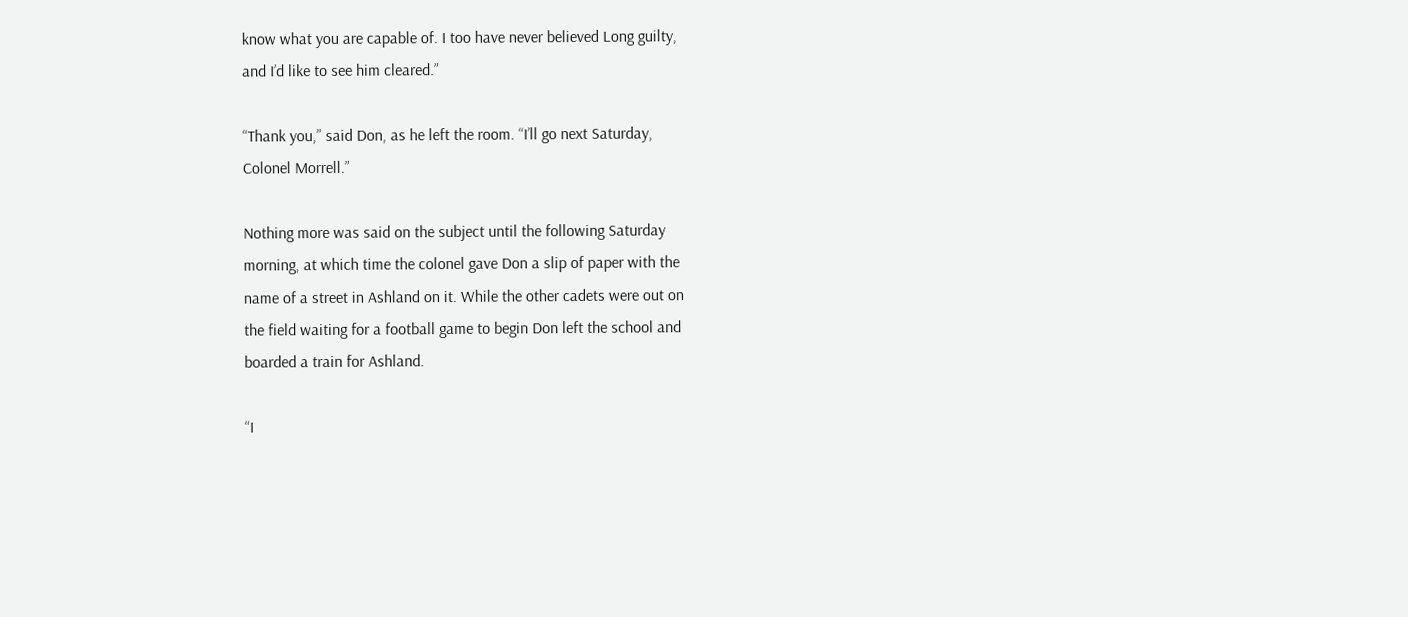know what you are capable of. I too have never believed Long guilty,
and I’d like to see him cleared.”

“Thank you,” said Don, as he left the room. “I’ll go next Saturday,
Colonel Morrell.”

Nothing more was said on the subject until the following Saturday
morning, at which time the colonel gave Don a slip of paper with the
name of a street in Ashland on it. While the other cadets were out on
the field waiting for a football game to begin Don left the school and
boarded a train for Ashland.

“I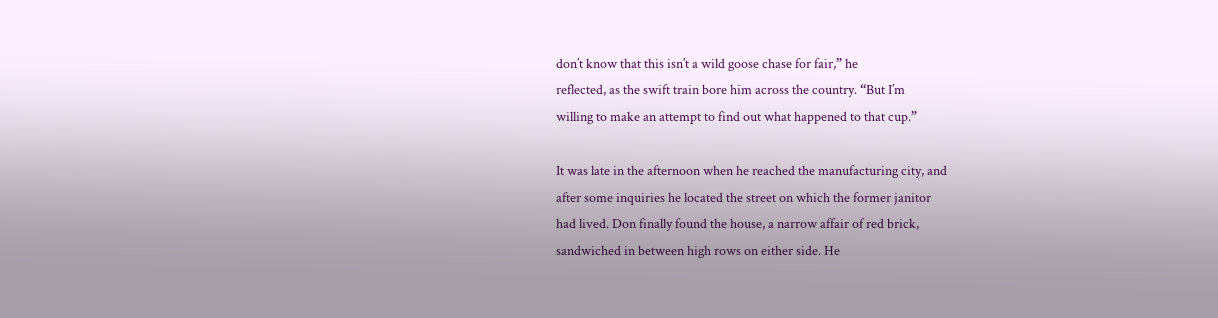don’t know that this isn’t a wild goose chase for fair,” he
reflected, as the swift train bore him across the country. “But I’m
willing to make an attempt to find out what happened to that cup.”

It was late in the afternoon when he reached the manufacturing city, and
after some inquiries he located the street on which the former janitor
had lived. Don finally found the house, a narrow affair of red brick,
sandwiched in between high rows on either side. He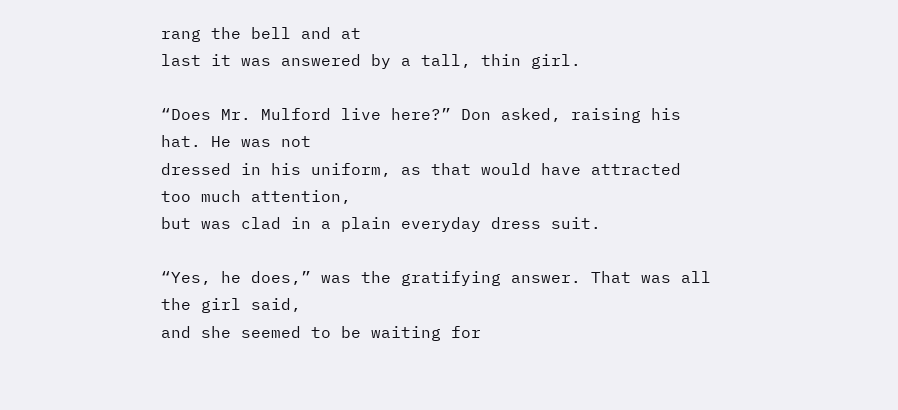rang the bell and at
last it was answered by a tall, thin girl.

“Does Mr. Mulford live here?” Don asked, raising his hat. He was not
dressed in his uniform, as that would have attracted too much attention,
but was clad in a plain everyday dress suit.

“Yes, he does,” was the gratifying answer. That was all the girl said,
and she seemed to be waiting for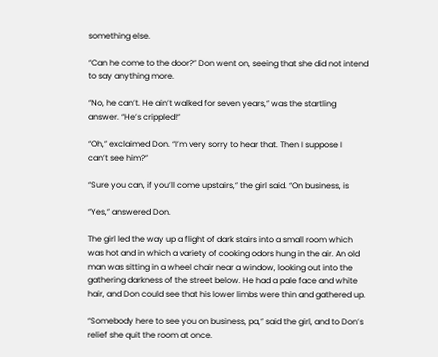something else.

“Can he come to the door?” Don went on, seeing that she did not intend
to say anything more.

“No, he can’t. He ain’t walked for seven years,” was the startling
answer. “He’s crippled!”

“Oh,” exclaimed Don. “I’m very sorry to hear that. Then I suppose I
can’t see him?”

“Sure you can, if you’ll come upstairs,” the girl said. “On business, is

“Yes,” answered Don.

The girl led the way up a flight of dark stairs into a small room which
was hot and in which a variety of cooking odors hung in the air. An old
man was sitting in a wheel chair near a window, looking out into the
gathering darkness of the street below. He had a pale face and white
hair, and Don could see that his lower limbs were thin and gathered up.

“Somebody here to see you on business, pa,” said the girl, and to Don’s
relief she quit the room at once.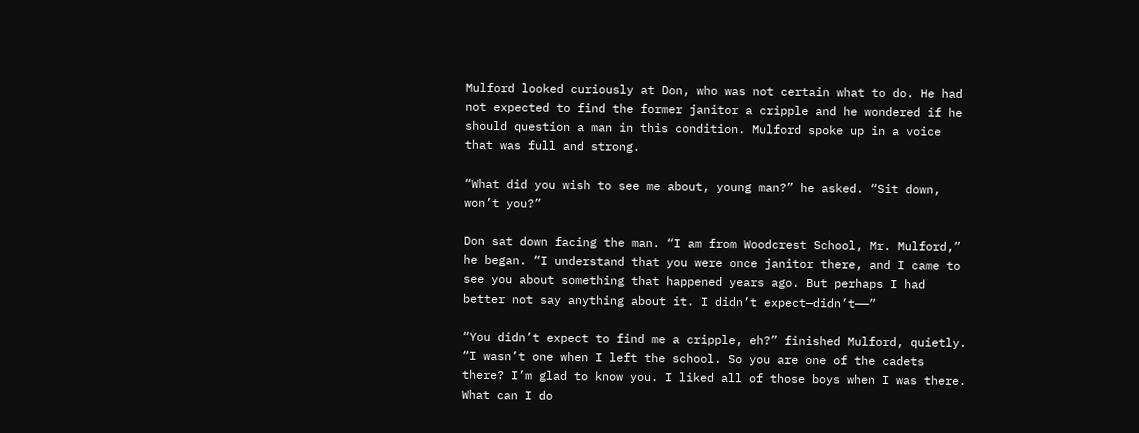Mulford looked curiously at Don, who was not certain what to do. He had
not expected to find the former janitor a cripple and he wondered if he
should question a man in this condition. Mulford spoke up in a voice
that was full and strong.

“What did you wish to see me about, young man?” he asked. “Sit down,
won’t you?”

Don sat down facing the man. “I am from Woodcrest School, Mr. Mulford,”
he began. “I understand that you were once janitor there, and I came to
see you about something that happened years ago. But perhaps I had
better not say anything about it. I didn’t expect—didn’t——”

“You didn’t expect to find me a cripple, eh?” finished Mulford, quietly.
“I wasn’t one when I left the school. So you are one of the cadets
there? I’m glad to know you. I liked all of those boys when I was there.
What can I do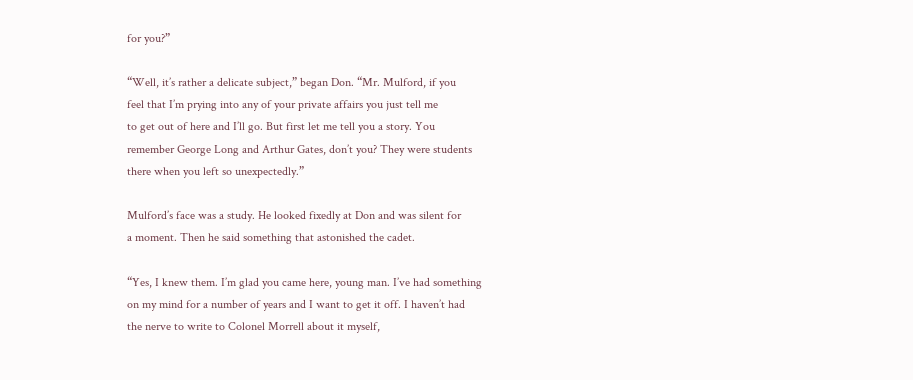for you?”

“Well, it’s rather a delicate subject,” began Don. “Mr. Mulford, if you
feel that I’m prying into any of your private affairs you just tell me
to get out of here and I’ll go. But first let me tell you a story. You
remember George Long and Arthur Gates, don’t you? They were students
there when you left so unexpectedly.”

Mulford’s face was a study. He looked fixedly at Don and was silent for
a moment. Then he said something that astonished the cadet.

“Yes, I knew them. I’m glad you came here, young man. I’ve had something
on my mind for a number of years and I want to get it off. I haven’t had
the nerve to write to Colonel Morrell about it myself,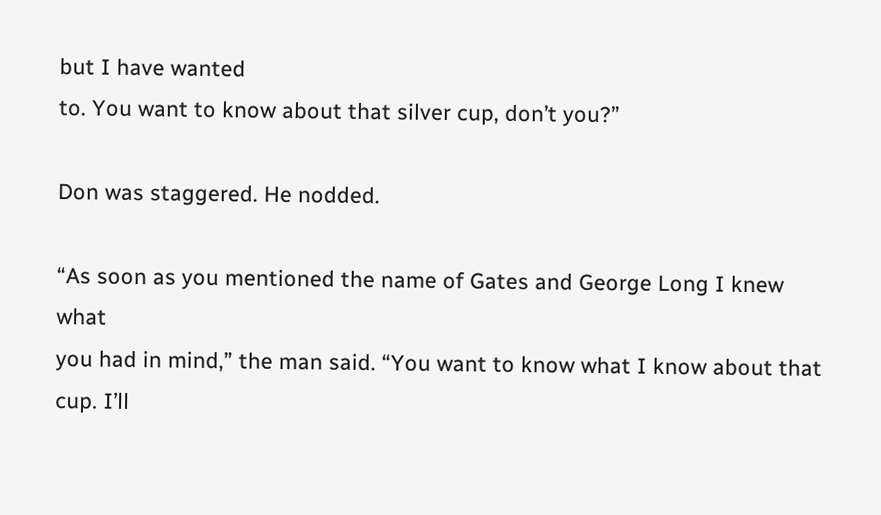but I have wanted
to. You want to know about that silver cup, don’t you?”

Don was staggered. He nodded.

“As soon as you mentioned the name of Gates and George Long I knew what
you had in mind,” the man said. “You want to know what I know about that
cup. I’ll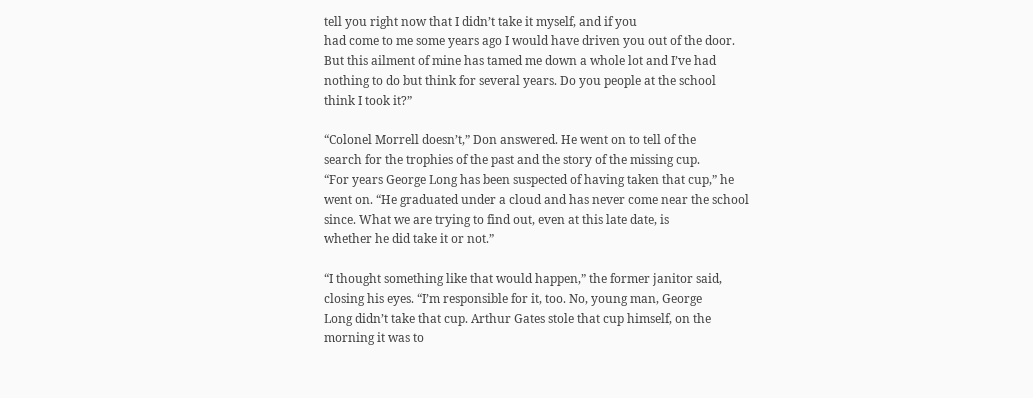tell you right now that I didn’t take it myself, and if you
had come to me some years ago I would have driven you out of the door.
But this ailment of mine has tamed me down a whole lot and I’ve had
nothing to do but think for several years. Do you people at the school
think I took it?”

“Colonel Morrell doesn’t,” Don answered. He went on to tell of the
search for the trophies of the past and the story of the missing cup.
“For years George Long has been suspected of having taken that cup,” he
went on. “He graduated under a cloud and has never come near the school
since. What we are trying to find out, even at this late date, is
whether he did take it or not.”

“I thought something like that would happen,” the former janitor said,
closing his eyes. “I’m responsible for it, too. No, young man, George
Long didn’t take that cup. Arthur Gates stole that cup himself, on the
morning it was to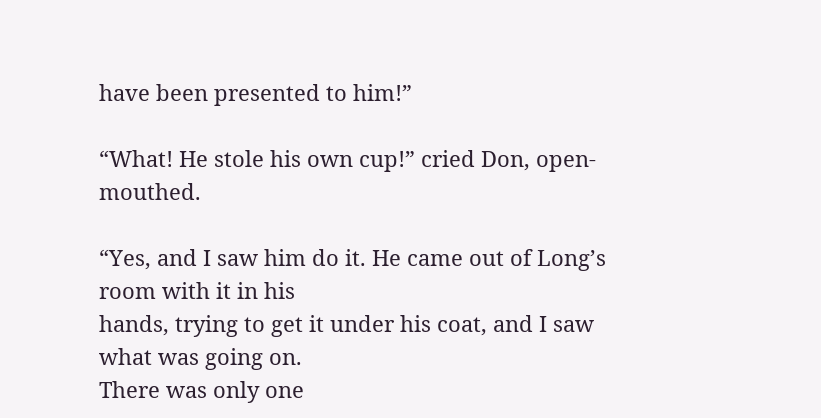have been presented to him!”

“What! He stole his own cup!” cried Don, open-mouthed.

“Yes, and I saw him do it. He came out of Long’s room with it in his
hands, trying to get it under his coat, and I saw what was going on.
There was only one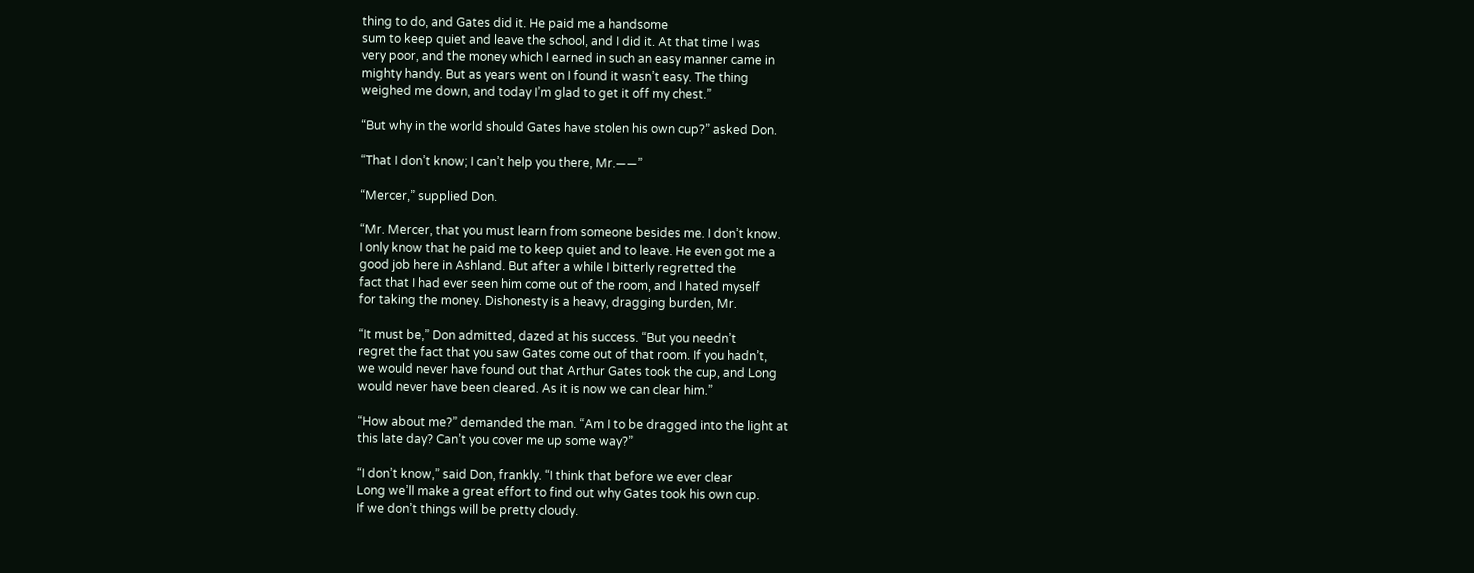thing to do, and Gates did it. He paid me a handsome
sum to keep quiet and leave the school, and I did it. At that time I was
very poor, and the money which I earned in such an easy manner came in
mighty handy. But as years went on I found it wasn’t easy. The thing
weighed me down, and today I’m glad to get it off my chest.”

“But why in the world should Gates have stolen his own cup?” asked Don.

“That I don’t know; I can’t help you there, Mr.——”

“Mercer,” supplied Don.

“Mr. Mercer, that you must learn from someone besides me. I don’t know.
I only know that he paid me to keep quiet and to leave. He even got me a
good job here in Ashland. But after a while I bitterly regretted the
fact that I had ever seen him come out of the room, and I hated myself
for taking the money. Dishonesty is a heavy, dragging burden, Mr.

“It must be,” Don admitted, dazed at his success. “But you needn’t
regret the fact that you saw Gates come out of that room. If you hadn’t,
we would never have found out that Arthur Gates took the cup, and Long
would never have been cleared. As it is now we can clear him.”

“How about me?” demanded the man. “Am I to be dragged into the light at
this late day? Can’t you cover me up some way?”

“I don’t know,” said Don, frankly. “I think that before we ever clear
Long we’ll make a great effort to find out why Gates took his own cup.
If we don’t things will be pretty cloudy.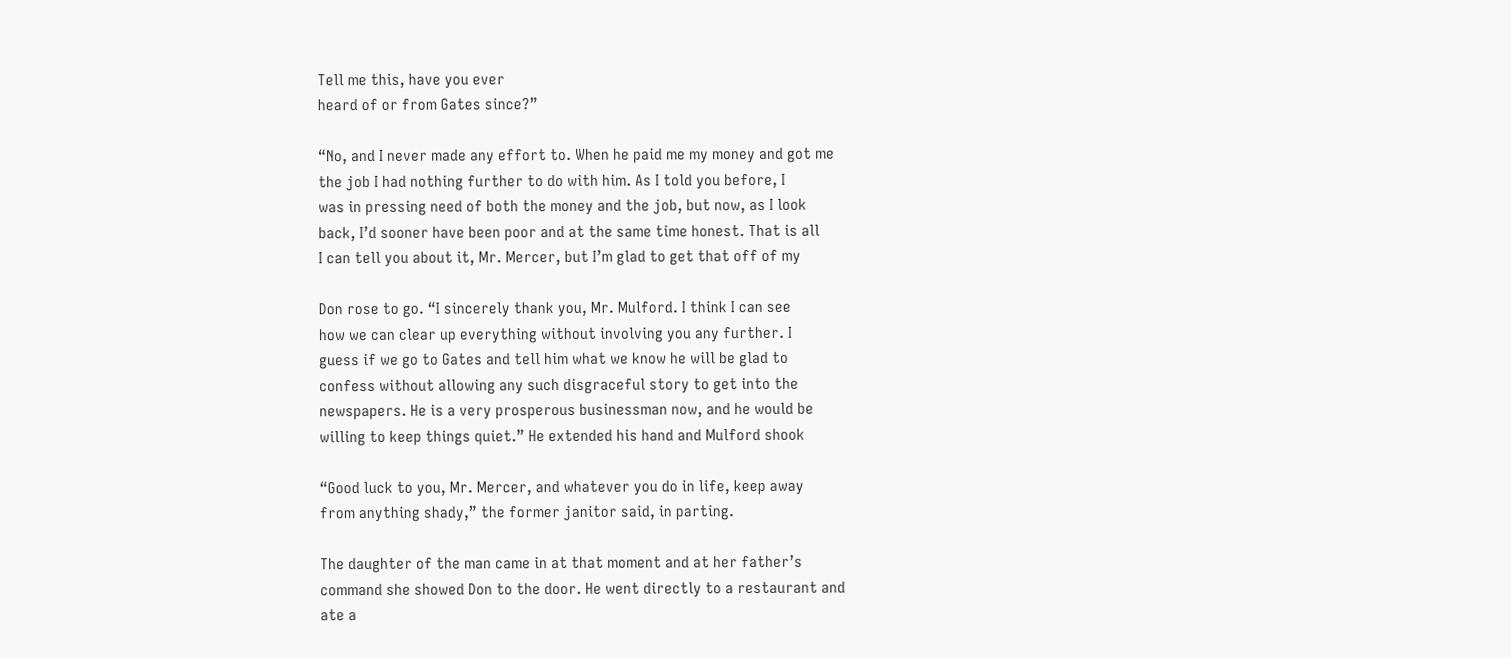Tell me this, have you ever
heard of or from Gates since?”

“No, and I never made any effort to. When he paid me my money and got me
the job I had nothing further to do with him. As I told you before, I
was in pressing need of both the money and the job, but now, as I look
back, I’d sooner have been poor and at the same time honest. That is all
I can tell you about it, Mr. Mercer, but I’m glad to get that off of my

Don rose to go. “I sincerely thank you, Mr. Mulford. I think I can see
how we can clear up everything without involving you any further. I
guess if we go to Gates and tell him what we know he will be glad to
confess without allowing any such disgraceful story to get into the
newspapers. He is a very prosperous businessman now, and he would be
willing to keep things quiet.” He extended his hand and Mulford shook

“Good luck to you, Mr. Mercer, and whatever you do in life, keep away
from anything shady,” the former janitor said, in parting.

The daughter of the man came in at that moment and at her father’s
command she showed Don to the door. He went directly to a restaurant and
ate a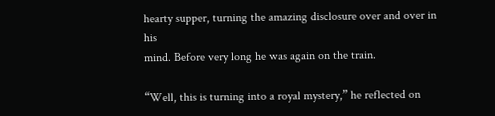hearty supper, turning the amazing disclosure over and over in his
mind. Before very long he was again on the train.

“Well, this is turning into a royal mystery,” he reflected on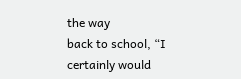the way
back to school, “I certainly would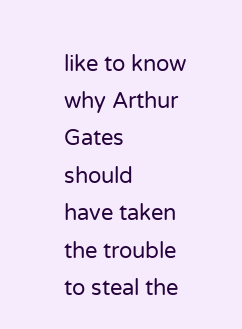like to know why Arthur Gates should
have taken the trouble to steal the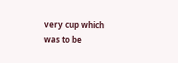very cup which was to be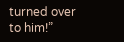turned over
to him!”